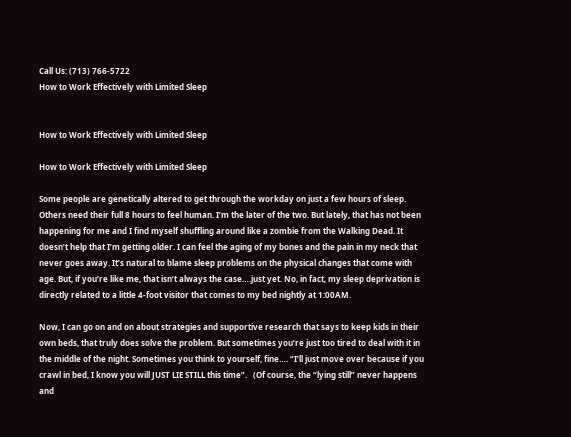Call Us: (713) 766-5722
How to Work Effectively with Limited Sleep


How to Work Effectively with Limited Sleep

How to Work Effectively with Limited Sleep

Some people are genetically altered to get through the workday on just a few hours of sleep. Others need their full 8 hours to feel human. I’m the later of the two. But lately, that has not been happening for me and I find myself shuffling around like a zombie from the Walking Dead. It doesn’t help that I’m getting older. I can feel the aging of my bones and the pain in my neck that never goes away. It’s natural to blame sleep problems on the physical changes that come with age. But, if you’re like me, that isn’t always the case….just yet. No, in fact, my sleep deprivation is directly related to a little 4-foot visitor that comes to my bed nightly at 1:00AM.

Now, I can go on and on about strategies and supportive research that says to keep kids in their own beds, that truly does solve the problem. But sometimes you’re just too tired to deal with it in the middle of the night. Sometimes you think to yourself, fine…. “I’ll just move over because if you crawl in bed, I know you will JUST LIE STILL this time”.   (Of course, the “lying still” never happens and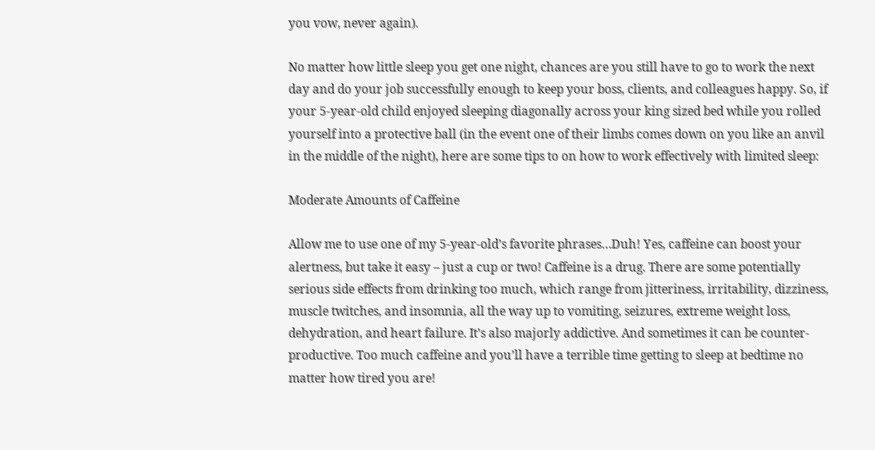you vow, never again).

No matter how little sleep you get one night, chances are you still have to go to work the next day and do your job successfully enough to keep your boss, clients, and colleagues happy. So, if your 5-year-old child enjoyed sleeping diagonally across your king sized bed while you rolled yourself into a protective ball (in the event one of their limbs comes down on you like an anvil in the middle of the night), here are some tips to on how to work effectively with limited sleep:

Moderate Amounts of Caffeine

Allow me to use one of my 5-year-old’s favorite phrases…Duh! Yes, caffeine can boost your alertness, but take it easy – just a cup or two! Caffeine is a drug. There are some potentially serious side effects from drinking too much, which range from jitteriness, irritability, dizziness, muscle twitches, and insomnia, all the way up to vomiting, seizures, extreme weight loss, dehydration, and heart failure. It’s also majorly addictive. And sometimes it can be counter-productive. Too much caffeine and you’ll have a terrible time getting to sleep at bedtime no matter how tired you are!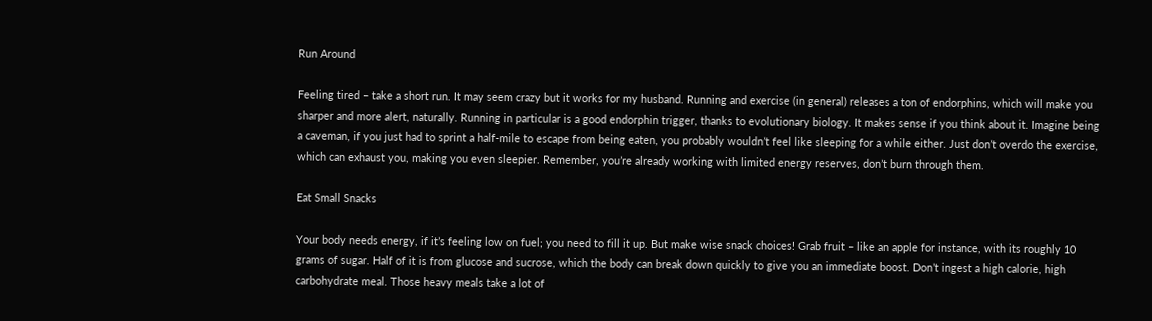Run Around

Feeling tired – take a short run. It may seem crazy but it works for my husband. Running and exercise (in general) releases a ton of endorphins, which will make you sharper and more alert, naturally. Running in particular is a good endorphin trigger, thanks to evolutionary biology. It makes sense if you think about it. Imagine being a caveman, if you just had to sprint a half-mile to escape from being eaten, you probably wouldn’t feel like sleeping for a while either. Just don’t overdo the exercise, which can exhaust you, making you even sleepier. Remember, you’re already working with limited energy reserves, don’t burn through them.

Eat Small Snacks

Your body needs energy, if it’s feeling low on fuel; you need to fill it up. But make wise snack choices! Grab fruit – like an apple for instance, with its roughly 10 grams of sugar. Half of it is from glucose and sucrose, which the body can break down quickly to give you an immediate boost. Don’t ingest a high calorie, high carbohydrate meal. Those heavy meals take a lot of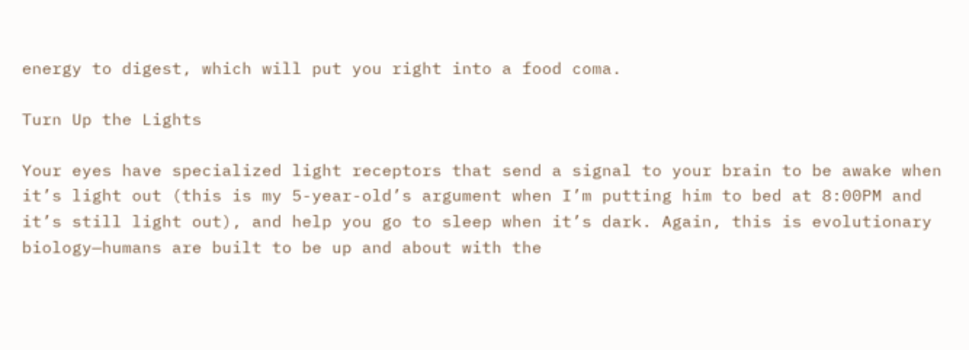energy to digest, which will put you right into a food coma.

Turn Up the Lights

Your eyes have specialized light receptors that send a signal to your brain to be awake when it’s light out (this is my 5-year-old’s argument when I’m putting him to bed at 8:00PM and it’s still light out), and help you go to sleep when it’s dark. Again, this is evolutionary biology—humans are built to be up and about with the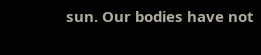sun. Our bodies have not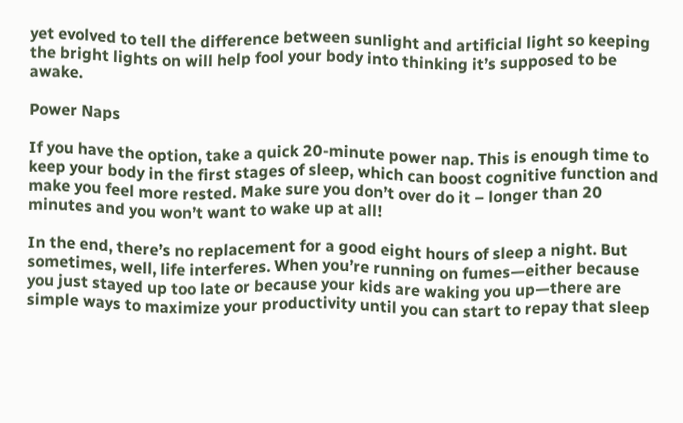yet evolved to tell the difference between sunlight and artificial light so keeping the bright lights on will help fool your body into thinking it’s supposed to be awake.

Power Naps

If you have the option, take a quick 20-minute power nap. This is enough time to keep your body in the first stages of sleep, which can boost cognitive function and make you feel more rested. Make sure you don’t over do it – longer than 20 minutes and you won’t want to wake up at all!

In the end, there’s no replacement for a good eight hours of sleep a night. But sometimes, well, life interferes. When you’re running on fumes—either because you just stayed up too late or because your kids are waking you up—there are simple ways to maximize your productivity until you can start to repay that sleep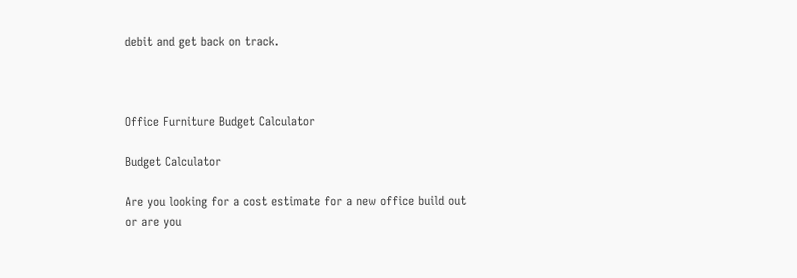debit and get back on track.



Office Furniture Budget Calculator

Budget Calculator

Are you looking for a cost estimate for a new office build out or are you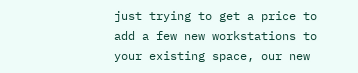just trying to get a price to add a few new workstations to your existing space, our new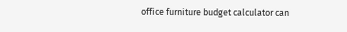office furniture budget calculator can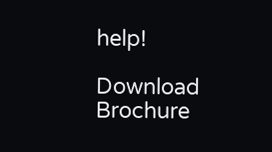help!

Download Brochure